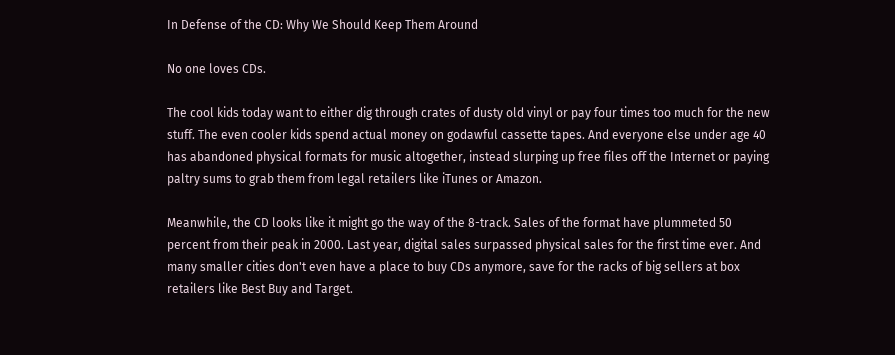In Defense of the CD: Why We Should Keep Them Around

No one loves CDs.

The cool kids today want to either dig through crates of dusty old vinyl or pay four times too much for the new stuff. The even cooler kids spend actual money on godawful cassette tapes. And everyone else under age 40 has abandoned physical formats for music altogether, instead slurping up free files off the Internet or paying paltry sums to grab them from legal retailers like iTunes or Amazon.

Meanwhile, the CD looks like it might go the way of the 8-track. Sales of the format have plummeted 50 percent from their peak in 2000. Last year, digital sales surpassed physical sales for the first time ever. And many smaller cities don't even have a place to buy CDs anymore, save for the racks of big sellers at box retailers like Best Buy and Target.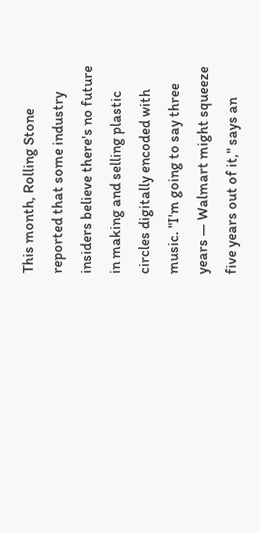This month, Rolling Stone reported that some industry insiders believe there's no future in making and selling plastic circles digitally encoded with music. "I'm going to say three years — Walmart might squeeze five years out of it," says an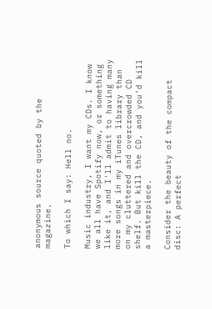anonymous source quoted by the magazine.

To which I say: Hell no.

Music industry, I want my CDs. I know we all have Spotify now, or something like it, and I'll admit to having many more songs in my iTunes library than on my cluttered and overcrowded CD shelf. But kill the CD, and you'd kill a masterpiece.

Consider the beauty of the compact disc: A perfect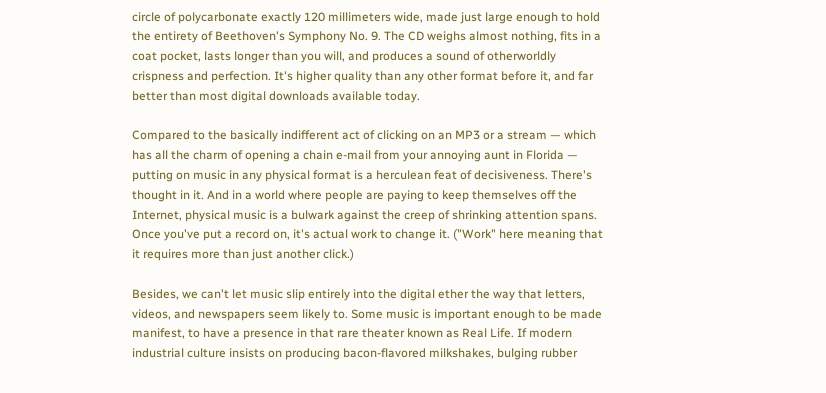circle of polycarbonate exactly 120 millimeters wide, made just large enough to hold the entirety of Beethoven's Symphony No. 9. The CD weighs almost nothing, fits in a coat pocket, lasts longer than you will, and produces a sound of otherworldly crispness and perfection. It's higher quality than any other format before it, and far better than most digital downloads available today.

Compared to the basically indifferent act of clicking on an MP3 or a stream — which has all the charm of opening a chain e-mail from your annoying aunt in Florida — putting on music in any physical format is a herculean feat of decisiveness. There's thought in it. And in a world where people are paying to keep themselves off the Internet, physical music is a bulwark against the creep of shrinking attention spans. Once you've put a record on, it's actual work to change it. ("Work" here meaning that it requires more than just another click.)

Besides, we can't let music slip entirely into the digital ether the way that letters, videos, and newspapers seem likely to. Some music is important enough to be made manifest, to have a presence in that rare theater known as Real Life. If modern industrial culture insists on producing bacon-flavored milkshakes, bulging rubber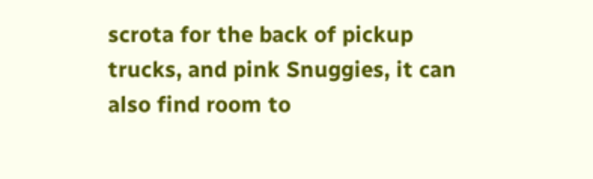scrota for the back of pickup trucks, and pink Snuggies, it can also find room to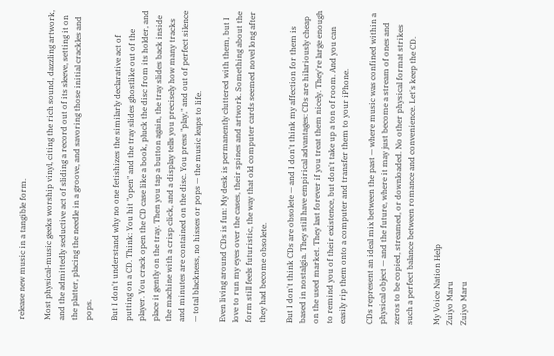release new music in a tangible form.

Most physical-music geeks worship vinyl, citing the rich sound, dazzling artwork, and the admittedly seductive act of sliding a record out of its sleeve, setting it on the platter, placing the needle in a groove, and savoring those initial crackles and pops.

But I don't understand why no one fetishizes the similarly declarative act of putting on a CD. Think: You hit "open" and the tray slides ghostlike out of the player. You crack open the CD case like a book, pluck the disc from its holder, and place it gently on the tray. Then you tap a button again, the tray slides back inside the machine with a crisp click, and a display tells you precisely how many tracks and minutes are contained on the disc. You press "play," and out of perfect silence — total blackness, no hisses or pops — the music leaps to life.

Even living around CDs is fun: My desk is permanently cluttered with them, but I love to run my eyes over the cases, their spines and artwork. Something about the form still feels futuristic, the way that old computer cards seemed novel long after they had become obsolete.

But I don't think CDs are obsolete — and I don't think my affection for them is based in nostalgia. They still have empirical advantages: CDs are hilariously cheap on the used market. They last forever if you treat them nicely. They're large enough to remind you of their existence, but don't take up a ton of room. And you can easily rip them onto a computer and transfer them to your iPhone.

CDs represent an ideal mix between the past — where music was confined within a physical object — and the future, where it may just become a stream of ones and zeros to be copied, streamed, or downloaded. No other physical format strikes such a perfect balance between romance and convenience. Let's keep the CD.

My Voice Nation Help
Zuiyo Maru
Zuiyo Maru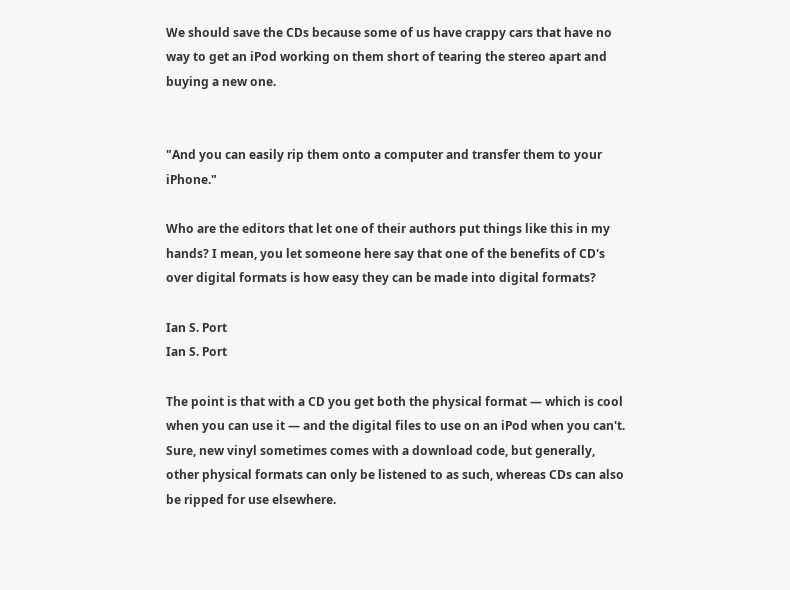We should save the CDs because some of us have crappy cars that have no way to get an iPod working on them short of tearing the stereo apart and buying a new one.


"And you can easily rip them onto a computer and transfer them to your iPhone."

Who are the editors that let one of their authors put things like this in my hands? I mean, you let someone here say that one of the benefits of CD's over digital formats is how easy they can be made into digital formats?

Ian S. Port
Ian S. Port

The point is that with a CD you get both the physical format — which is cool when you can use it — and the digital files to use on an iPod when you can't. Sure, new vinyl sometimes comes with a download code, but generally, other physical formats can only be listened to as such, whereas CDs can also be ripped for use elsewhere.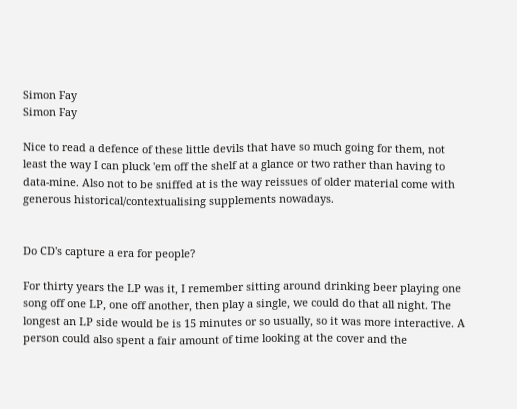Simon Fay
Simon Fay

Nice to read a defence of these little devils that have so much going for them, not least the way I can pluck 'em off the shelf at a glance or two rather than having to data-mine. Also not to be sniffed at is the way reissues of older material come with generous historical/contextualising supplements nowadays.


Do CD's capture a era for people?

For thirty years the LP was it, I remember sitting around drinking beer playing one song off one LP, one off another, then play a single, we could do that all night. The longest an LP side would be is 15 minutes or so usually, so it was more interactive. A person could also spent a fair amount of time looking at the cover and the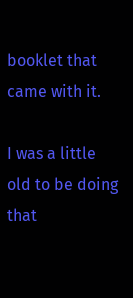booklet that came with it.

I was a little old to be doing that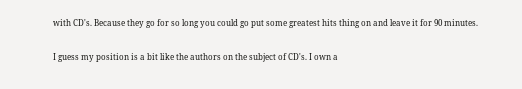with CD's. Because they go for so long you could go put some greatest hits thing on and leave it for 90 minutes.

I guess my position is a bit like the authors on the subject of CD's. I own a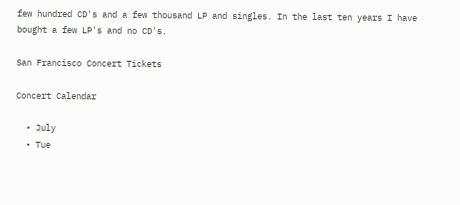few hundred CD's and a few thousand LP and singles. In the last ten years I have bought a few LP's and no CD's.

San Francisco Concert Tickets

Concert Calendar

  • July
  • Tue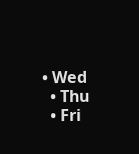• Wed
  • Thu
  • Fri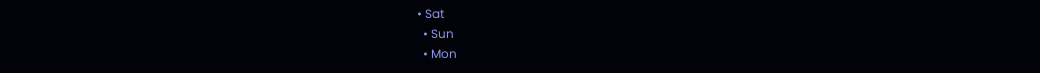• Sat
  • Sun
  • Mon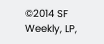©2014 SF Weekly, LP,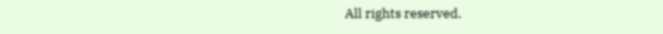All rights reserved.